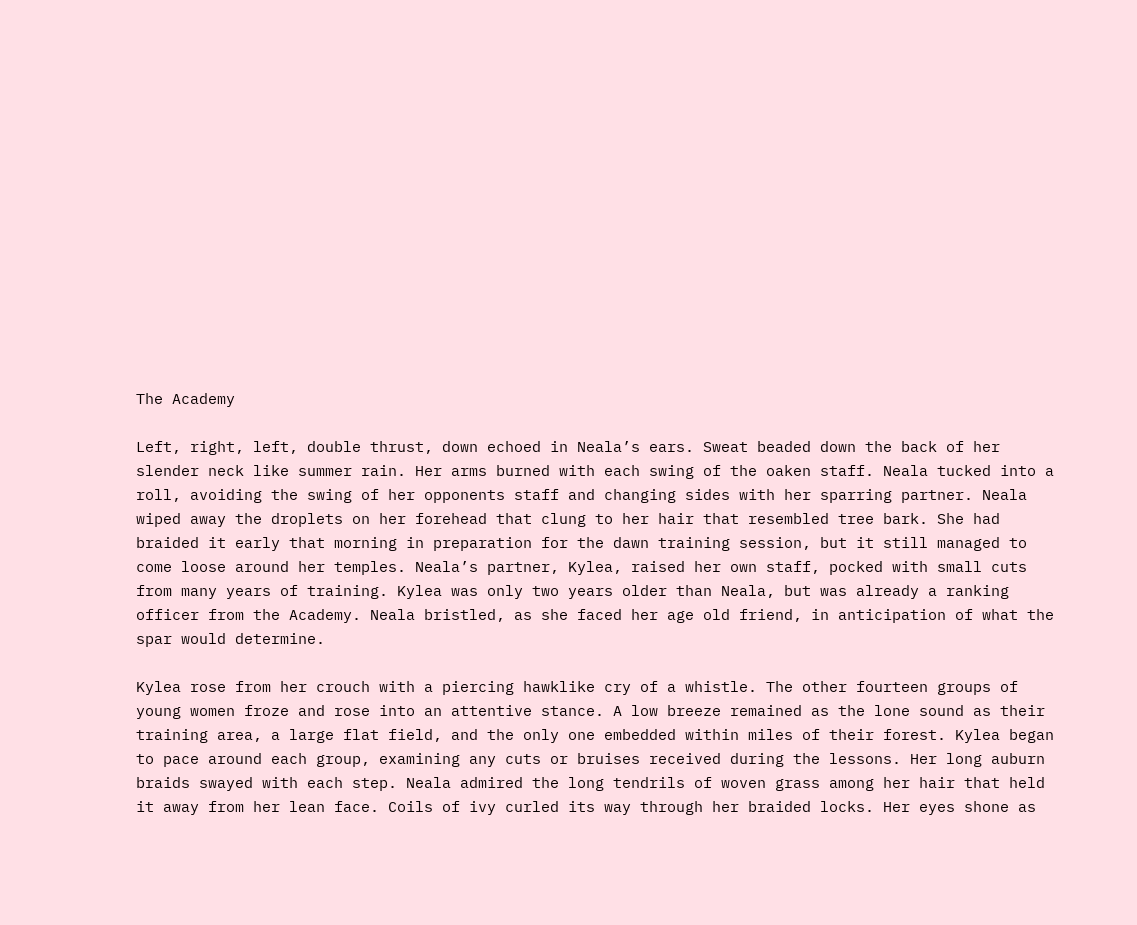The Academy

Left, right, left, double thrust, down echoed in Neala’s ears. Sweat beaded down the back of her slender neck like summer rain. Her arms burned with each swing of the oaken staff. Neala tucked into a roll, avoiding the swing of her opponents staff and changing sides with her sparring partner. Neala wiped away the droplets on her forehead that clung to her hair that resembled tree bark. She had braided it early that morning in preparation for the dawn training session, but it still managed to come loose around her temples. Neala’s partner, Kylea, raised her own staff, pocked with small cuts from many years of training. Kylea was only two years older than Neala, but was already a ranking officer from the Academy. Neala bristled, as she faced her age old friend, in anticipation of what the spar would determine.

Kylea rose from her crouch with a piercing hawklike cry of a whistle. The other fourteen groups of young women froze and rose into an attentive stance. A low breeze remained as the lone sound as their training area, a large flat field, and the only one embedded within miles of their forest. Kylea began to pace around each group, examining any cuts or bruises received during the lessons. Her long auburn braids swayed with each step. Neala admired the long tendrils of woven grass among her hair that held it away from her lean face. Coils of ivy curled its way through her braided locks. Her eyes shone as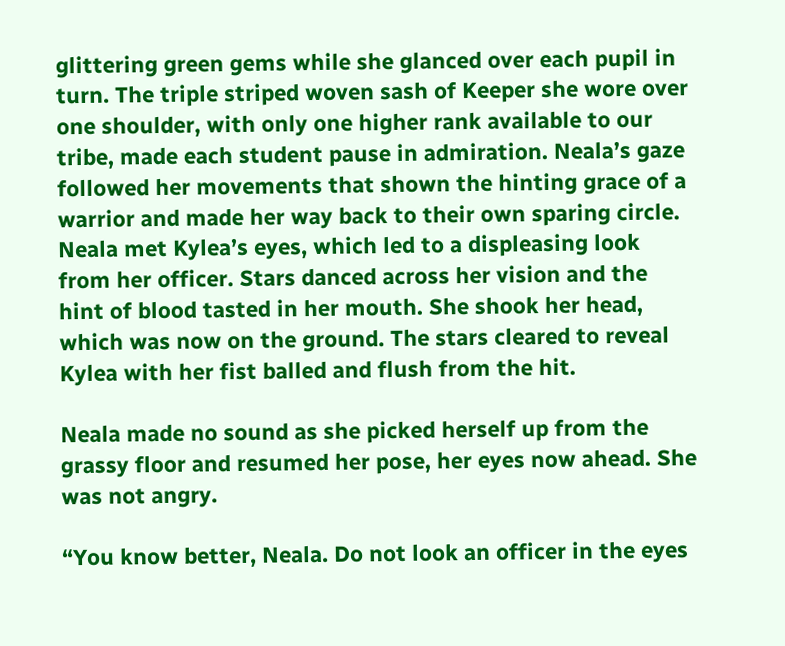glittering green gems while she glanced over each pupil in turn. The triple striped woven sash of Keeper she wore over one shoulder, with only one higher rank available to our tribe, made each student pause in admiration. Neala’s gaze followed her movements that shown the hinting grace of a warrior and made her way back to their own sparing circle. Neala met Kylea’s eyes, which led to a displeasing look from her officer. Stars danced across her vision and the hint of blood tasted in her mouth. She shook her head, which was now on the ground. The stars cleared to reveal Kylea with her fist balled and flush from the hit.

Neala made no sound as she picked herself up from the grassy floor and resumed her pose, her eyes now ahead. She was not angry.

“You know better, Neala. Do not look an officer in the eyes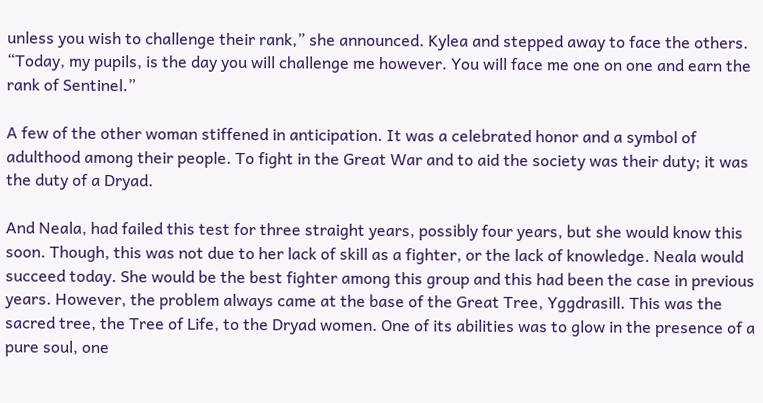unless you wish to challenge their rank,” she announced. Kylea and stepped away to face the others. “Today, my pupils, is the day you will challenge me however. You will face me one on one and earn the rank of Sentinel.”

A few of the other woman stiffened in anticipation. It was a celebrated honor and a symbol of adulthood among their people. To fight in the Great War and to aid the society was their duty; it was the duty of a Dryad.

And Neala, had failed this test for three straight years, possibly four years, but she would know this soon. Though, this was not due to her lack of skill as a fighter, or the lack of knowledge. Neala would succeed today. She would be the best fighter among this group and this had been the case in previous years. However, the problem always came at the base of the Great Tree, Yggdrasill. This was the sacred tree, the Tree of Life, to the Dryad women. One of its abilities was to glow in the presence of a pure soul, one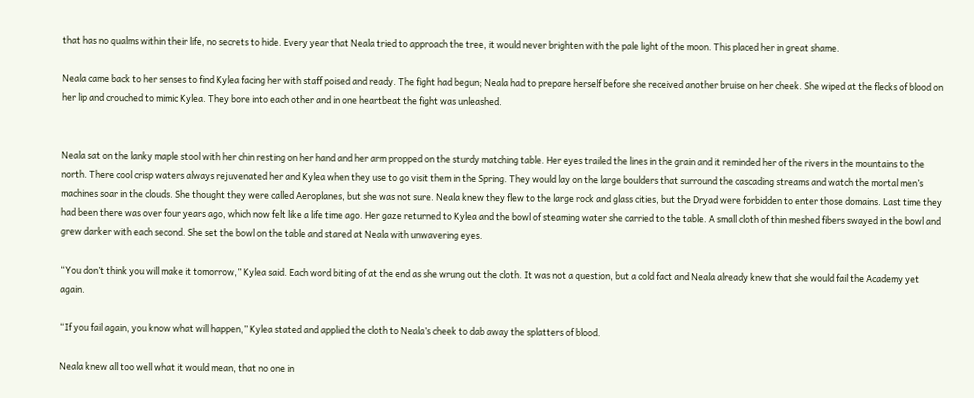that has no qualms within their life, no secrets to hide. Every year that Neala tried to approach the tree, it would never brighten with the pale light of the moon. This placed her in great shame.

Neala came back to her senses to find Kylea facing her with staff poised and ready. The fight had begun; Neala had to prepare herself before she received another bruise on her cheek. She wiped at the flecks of blood on her lip and crouched to mimic Kylea. They bore into each other and in one heartbeat the fight was unleashed.


Neala sat on the lanky maple stool with her chin resting on her hand and her arm propped on the sturdy matching table. Her eyes trailed the lines in the grain and it reminded her of the rivers in the mountains to the north. There cool crisp waters always rejuvenated her and Kylea when they use to go visit them in the Spring. They would lay on the large boulders that surround the cascading streams and watch the mortal men’s machines soar in the clouds. She thought they were called Aeroplanes, but she was not sure. Neala knew they flew to the large rock and glass cities, but the Dryad were forbidden to enter those domains. Last time they had been there was over four years ago, which now felt like a life time ago. Her gaze returned to Kylea and the bowl of steaming water she carried to the table. A small cloth of thin meshed fibers swayed in the bowl and grew darker with each second. She set the bowl on the table and stared at Neala with unwavering eyes.

“You don’t think you will make it tomorrow,” Kylea said. Each word biting of at the end as she wrung out the cloth. It was not a question, but a cold fact and Neala already knew that she would fail the Academy yet again.

“If you fail again, you know what will happen,” Kylea stated and applied the cloth to Neala’s cheek to dab away the splatters of blood.

Neala knew all too well what it would mean, that no one in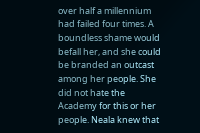over half a millennium had failed four times. A boundless shame would befall her, and she could be branded an outcast among her people. She did not hate the Academy for this or her people. Neala knew that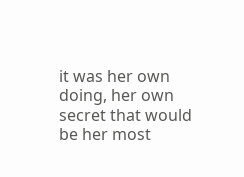it was her own doing, her own secret that would be her most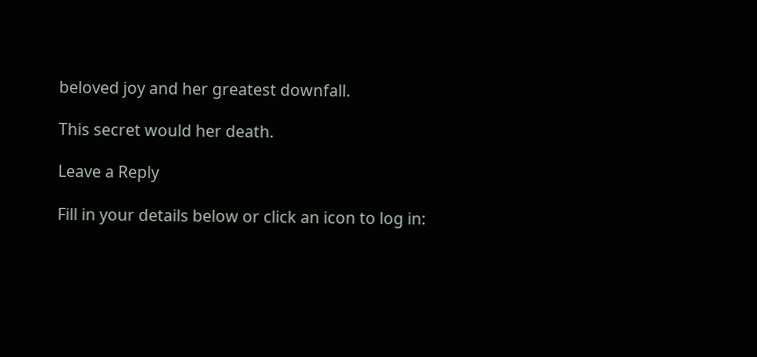beloved joy and her greatest downfall.

This secret would her death.

Leave a Reply

Fill in your details below or click an icon to log in: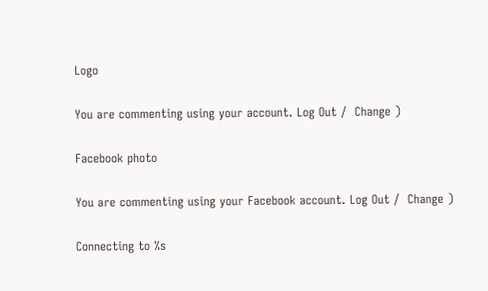Logo

You are commenting using your account. Log Out /  Change )

Facebook photo

You are commenting using your Facebook account. Log Out /  Change )

Connecting to %s